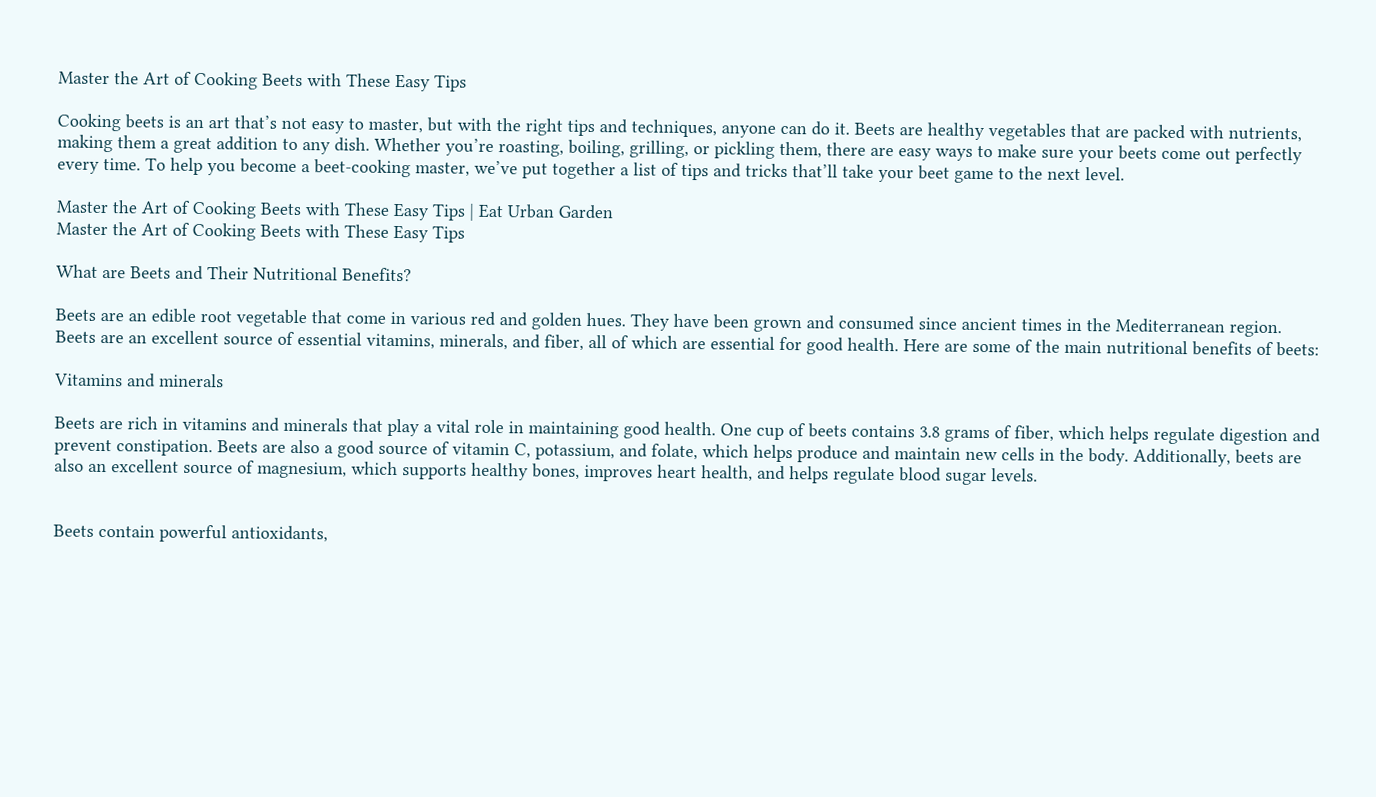Master the Art of Cooking Beets with These Easy Tips

Cooking beets is an art that’s not easy to master, but with the right tips and techniques, anyone can do it. Beets are healthy vegetables that are packed with nutrients, making them a great addition to any dish. Whether you’re roasting, boiling, grilling, or pickling them, there are easy ways to make sure your beets come out perfectly every time. To help you become a beet-cooking master, we’ve put together a list of tips and tricks that’ll take your beet game to the next level.

Master the Art of Cooking Beets with These Easy Tips | Eat Urban Garden
Master the Art of Cooking Beets with These Easy Tips

What are Beets and Their Nutritional Benefits?

Beets are an edible root vegetable that come in various red and golden hues. They have been grown and consumed since ancient times in the Mediterranean region. Beets are an excellent source of essential vitamins, minerals, and fiber, all of which are essential for good health. Here are some of the main nutritional benefits of beets:

Vitamins and minerals

Beets are rich in vitamins and minerals that play a vital role in maintaining good health. One cup of beets contains 3.8 grams of fiber, which helps regulate digestion and prevent constipation. Beets are also a good source of vitamin C, potassium, and folate, which helps produce and maintain new cells in the body. Additionally, beets are also an excellent source of magnesium, which supports healthy bones, improves heart health, and helps regulate blood sugar levels.


Beets contain powerful antioxidants,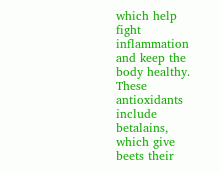which help fight inflammation and keep the body healthy. These antioxidants include betalains, which give beets their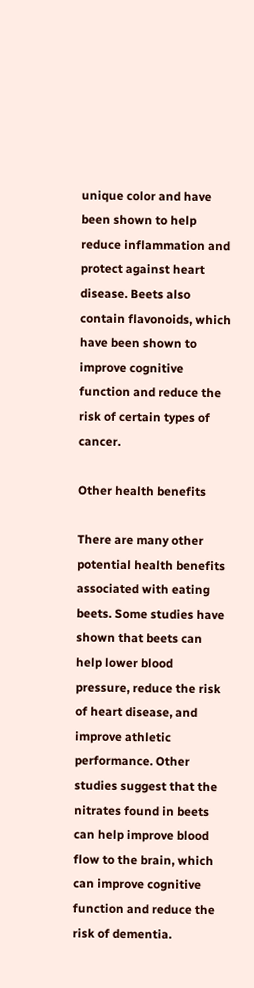unique color and have been shown to help reduce inflammation and protect against heart disease. Beets also contain flavonoids, which have been shown to improve cognitive function and reduce the risk of certain types of cancer.

Other health benefits

There are many other potential health benefits associated with eating beets. Some studies have shown that beets can help lower blood pressure, reduce the risk of heart disease, and improve athletic performance. Other studies suggest that the nitrates found in beets can help improve blood flow to the brain, which can improve cognitive function and reduce the risk of dementia.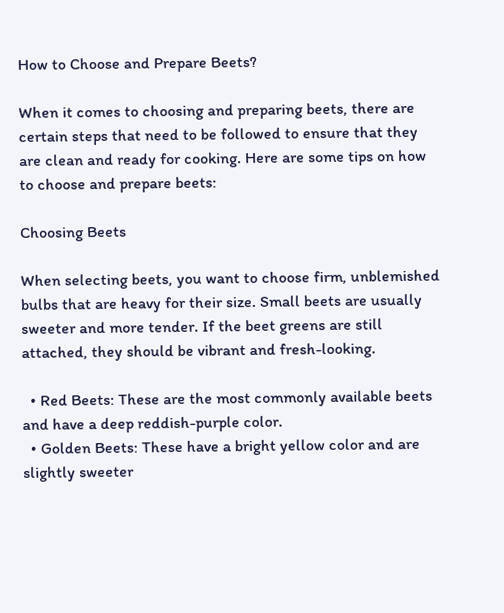How to Choose and Prepare Beets?

When it comes to choosing and preparing beets, there are certain steps that need to be followed to ensure that they are clean and ready for cooking. Here are some tips on how to choose and prepare beets:

Choosing Beets

When selecting beets, you want to choose firm, unblemished bulbs that are heavy for their size. Small beets are usually sweeter and more tender. If the beet greens are still attached, they should be vibrant and fresh-looking.

  • Red Beets: These are the most commonly available beets and have a deep reddish-purple color.
  • Golden Beets: These have a bright yellow color and are slightly sweeter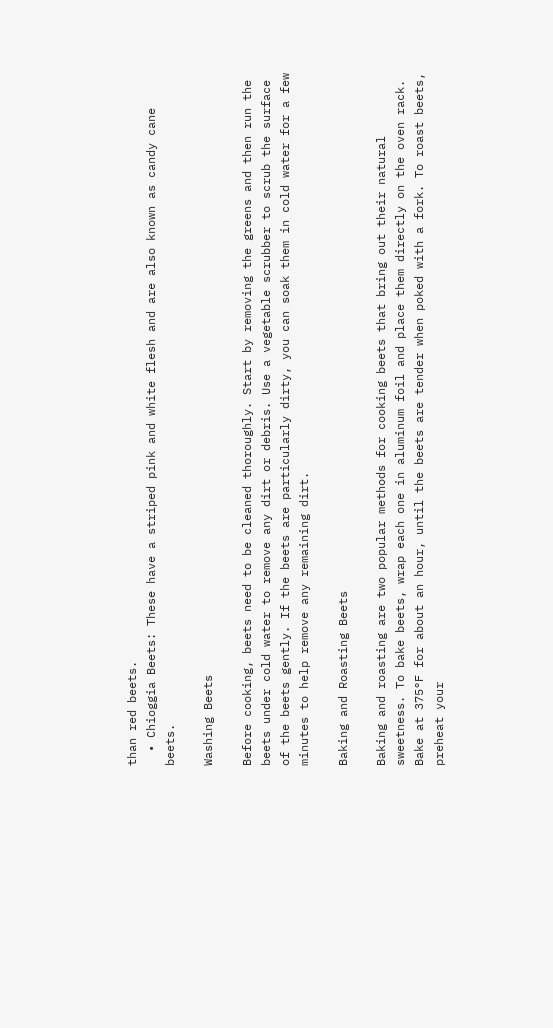than red beets.
  • Chioggia Beets: These have a striped pink and white flesh and are also known as candy cane beets.

Washing Beets

Before cooking, beets need to be cleaned thoroughly. Start by removing the greens and then run the beets under cold water to remove any dirt or debris. Use a vegetable scrubber to scrub the surface of the beets gently. If the beets are particularly dirty, you can soak them in cold water for a few minutes to help remove any remaining dirt.

Baking and Roasting Beets

Baking and roasting are two popular methods for cooking beets that bring out their natural sweetness. To bake beets, wrap each one in aluminum foil and place them directly on the oven rack. Bake at 375°F for about an hour, until the beets are tender when poked with a fork. To roast beets, preheat your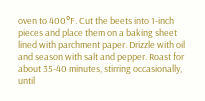oven to 400°F. Cut the beets into 1-inch pieces and place them on a baking sheet lined with parchment paper. Drizzle with oil and season with salt and pepper. Roast for about 35-40 minutes, stirring occasionally, until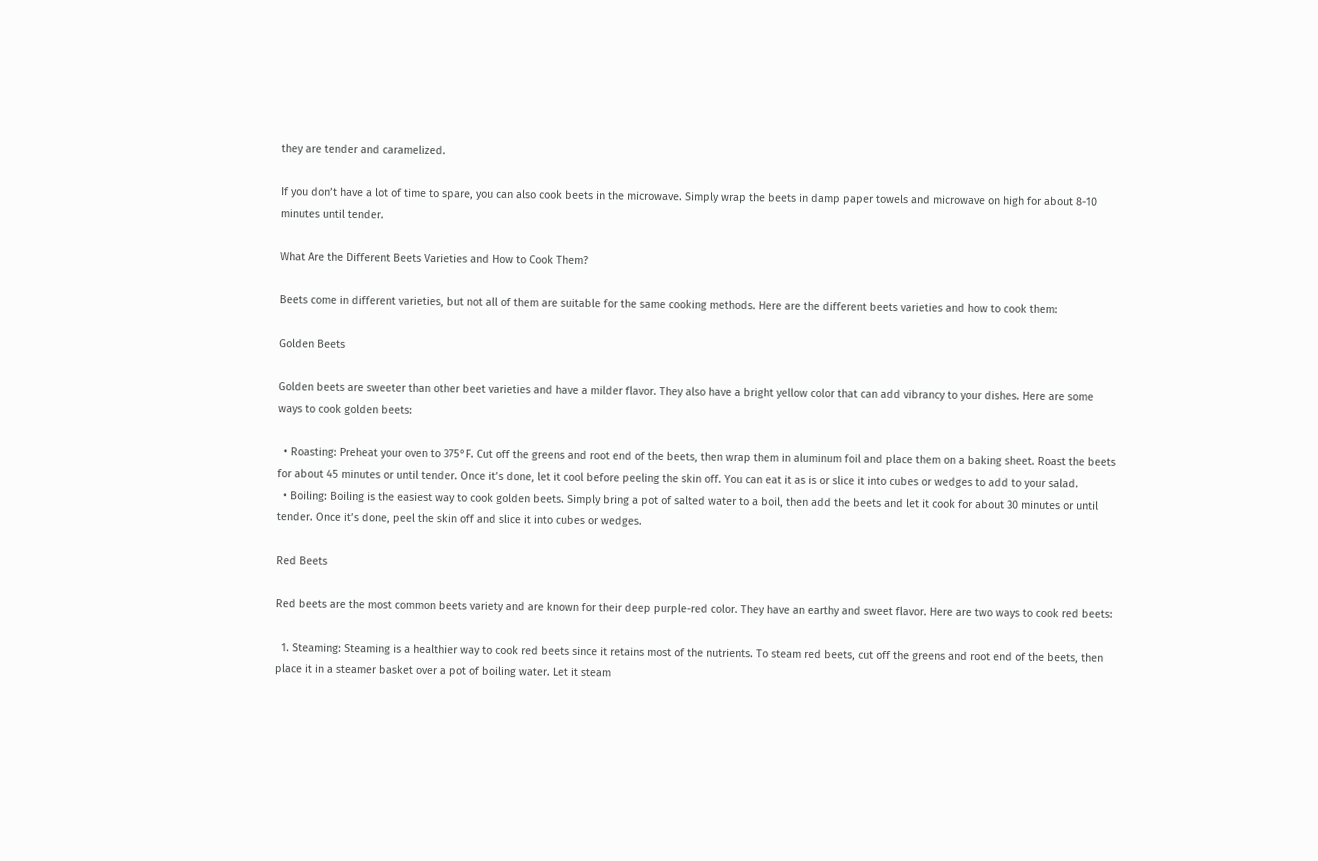they are tender and caramelized.

If you don’t have a lot of time to spare, you can also cook beets in the microwave. Simply wrap the beets in damp paper towels and microwave on high for about 8-10 minutes until tender.

What Are the Different Beets Varieties and How to Cook Them?

Beets come in different varieties, but not all of them are suitable for the same cooking methods. Here are the different beets varieties and how to cook them:

Golden Beets

Golden beets are sweeter than other beet varieties and have a milder flavor. They also have a bright yellow color that can add vibrancy to your dishes. Here are some ways to cook golden beets:

  • Roasting: Preheat your oven to 375°F. Cut off the greens and root end of the beets, then wrap them in aluminum foil and place them on a baking sheet. Roast the beets for about 45 minutes or until tender. Once it’s done, let it cool before peeling the skin off. You can eat it as is or slice it into cubes or wedges to add to your salad.
  • Boiling: Boiling is the easiest way to cook golden beets. Simply bring a pot of salted water to a boil, then add the beets and let it cook for about 30 minutes or until tender. Once it’s done, peel the skin off and slice it into cubes or wedges.

Red Beets

Red beets are the most common beets variety and are known for their deep purple-red color. They have an earthy and sweet flavor. Here are two ways to cook red beets:

  1. Steaming: Steaming is a healthier way to cook red beets since it retains most of the nutrients. To steam red beets, cut off the greens and root end of the beets, then place it in a steamer basket over a pot of boiling water. Let it steam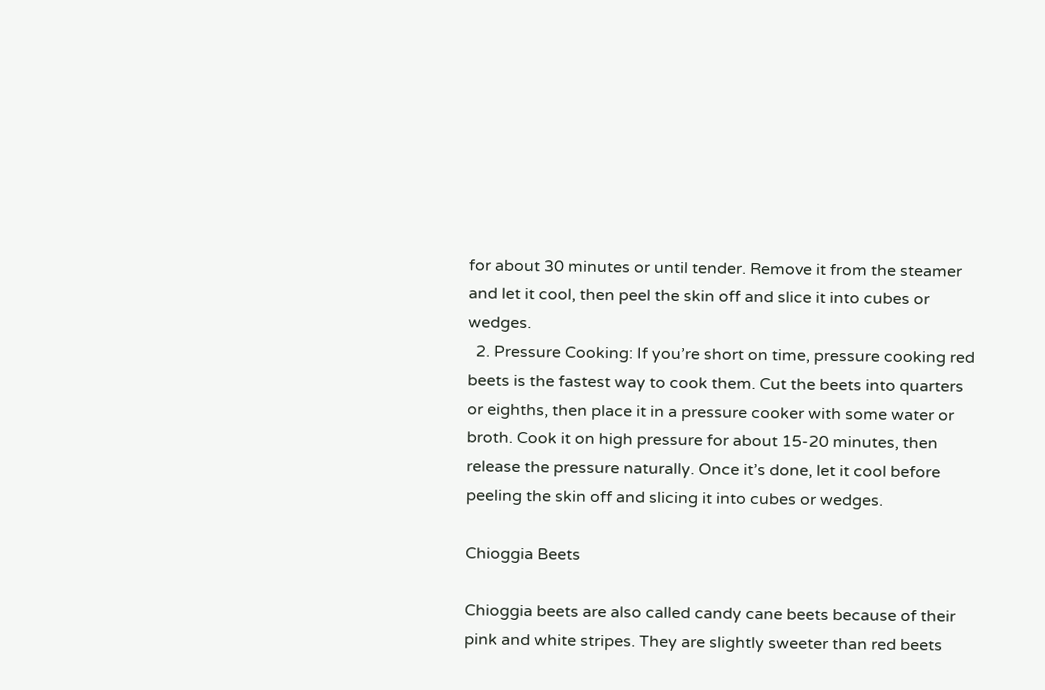for about 30 minutes or until tender. Remove it from the steamer and let it cool, then peel the skin off and slice it into cubes or wedges.
  2. Pressure Cooking: If you’re short on time, pressure cooking red beets is the fastest way to cook them. Cut the beets into quarters or eighths, then place it in a pressure cooker with some water or broth. Cook it on high pressure for about 15-20 minutes, then release the pressure naturally. Once it’s done, let it cool before peeling the skin off and slicing it into cubes or wedges.

Chioggia Beets

Chioggia beets are also called candy cane beets because of their pink and white stripes. They are slightly sweeter than red beets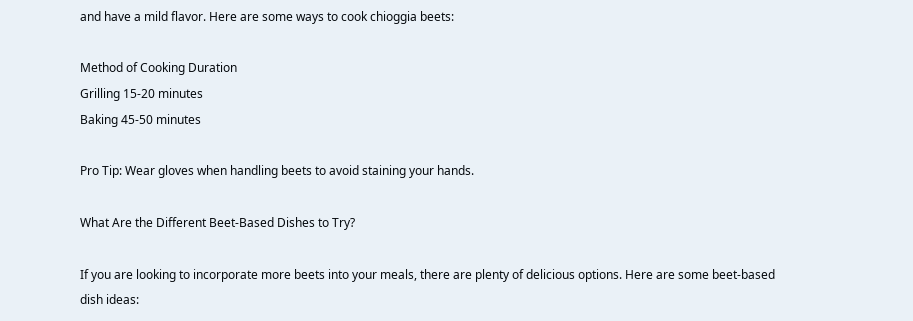and have a mild flavor. Here are some ways to cook chioggia beets:

Method of Cooking Duration
Grilling 15-20 minutes
Baking 45-50 minutes

Pro Tip: Wear gloves when handling beets to avoid staining your hands.

What Are the Different Beet-Based Dishes to Try?

If you are looking to incorporate more beets into your meals, there are plenty of delicious options. Here are some beet-based dish ideas: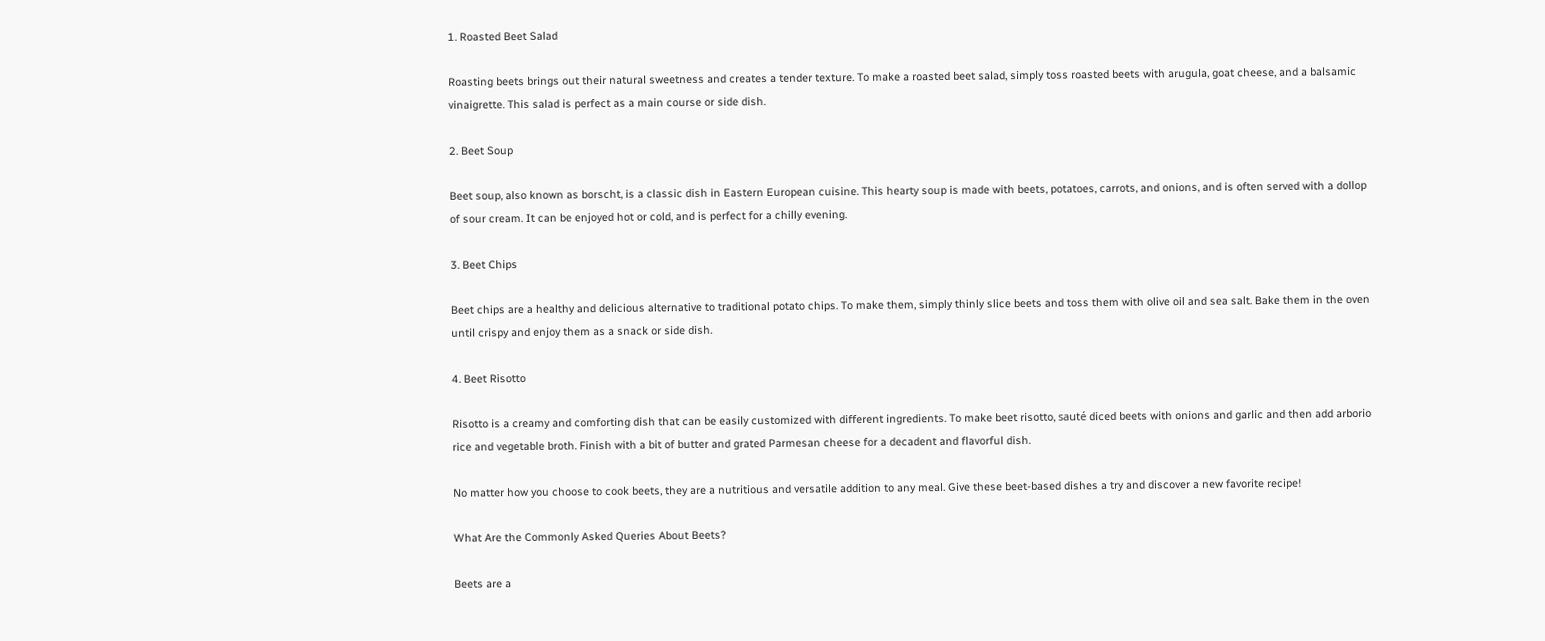1. Roasted Beet Salad

Roasting beets brings out their natural sweetness and creates a tender texture. To make a roasted beet salad, simply toss roasted beets with arugula, goat cheese, and a balsamic vinaigrette. This salad is perfect as a main course or side dish.

2. Beet Soup

Beet soup, also known as borscht, is a classic dish in Eastern European cuisine. This hearty soup is made with beets, potatoes, carrots, and onions, and is often served with a dollop of sour cream. It can be enjoyed hot or cold, and is perfect for a chilly evening.

3. Beet Chips

Beet chips are a healthy and delicious alternative to traditional potato chips. To make them, simply thinly slice beets and toss them with olive oil and sea salt. Bake them in the oven until crispy and enjoy them as a snack or side dish.

4. Beet Risotto

Risotto is a creamy and comforting dish that can be easily customized with different ingredients. To make beet risotto, sauté diced beets with onions and garlic and then add arborio rice and vegetable broth. Finish with a bit of butter and grated Parmesan cheese for a decadent and flavorful dish.

No matter how you choose to cook beets, they are a nutritious and versatile addition to any meal. Give these beet-based dishes a try and discover a new favorite recipe!

What Are the Commonly Asked Queries About Beets?

Beets are a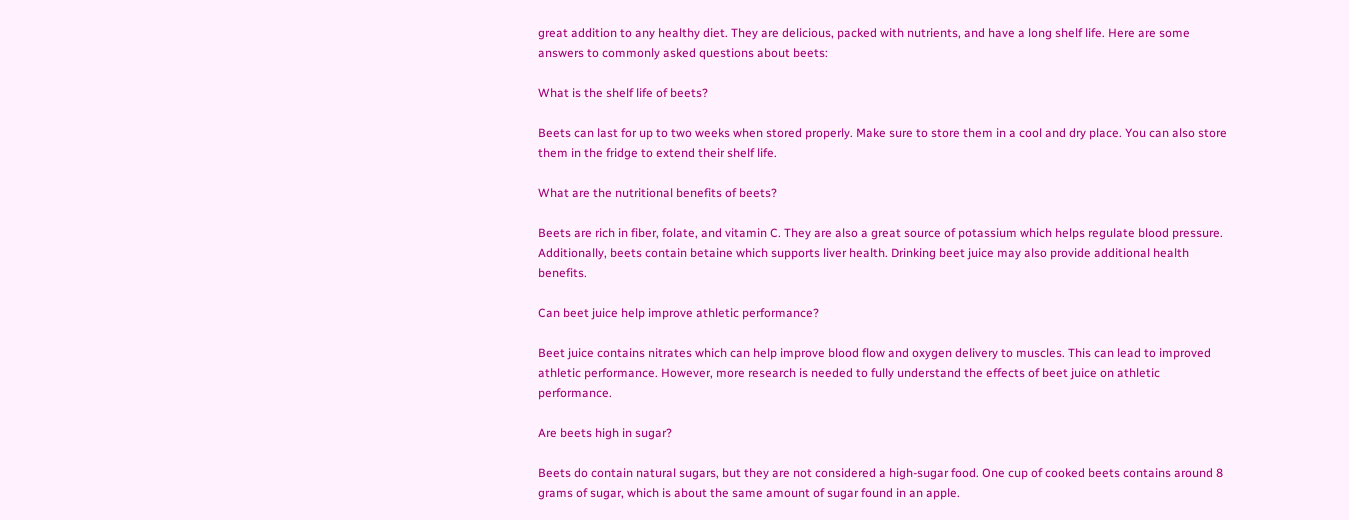great addition to any healthy diet. They are delicious, packed with nutrients, and have a long shelf life. Here are some answers to commonly asked questions about beets:

What is the shelf life of beets?

Beets can last for up to two weeks when stored properly. Make sure to store them in a cool and dry place. You can also store them in the fridge to extend their shelf life.

What are the nutritional benefits of beets?

Beets are rich in fiber, folate, and vitamin C. They are also a great source of potassium which helps regulate blood pressure. Additionally, beets contain betaine which supports liver health. Drinking beet juice may also provide additional health benefits.

Can beet juice help improve athletic performance?

Beet juice contains nitrates which can help improve blood flow and oxygen delivery to muscles. This can lead to improved athletic performance. However, more research is needed to fully understand the effects of beet juice on athletic performance.

Are beets high in sugar?

Beets do contain natural sugars, but they are not considered a high-sugar food. One cup of cooked beets contains around 8 grams of sugar, which is about the same amount of sugar found in an apple.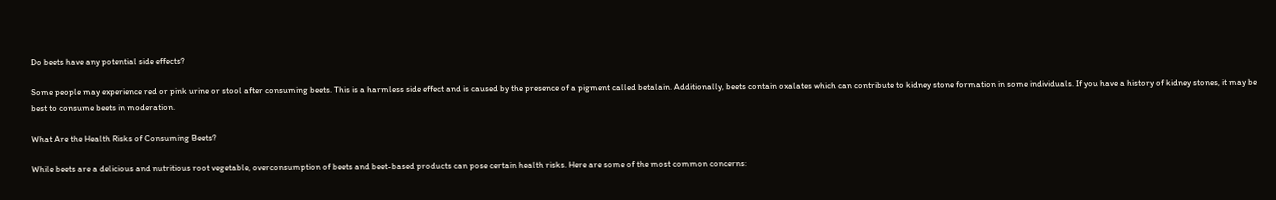Do beets have any potential side effects?

Some people may experience red or pink urine or stool after consuming beets. This is a harmless side effect and is caused by the presence of a pigment called betalain. Additionally, beets contain oxalates which can contribute to kidney stone formation in some individuals. If you have a history of kidney stones, it may be best to consume beets in moderation.

What Are the Health Risks of Consuming Beets?

While beets are a delicious and nutritious root vegetable, overconsumption of beets and beet-based products can pose certain health risks. Here are some of the most common concerns: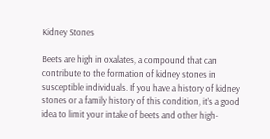Kidney Stones

Beets are high in oxalates, a compound that can contribute to the formation of kidney stones in susceptible individuals. If you have a history of kidney stones or a family history of this condition, it’s a good idea to limit your intake of beets and other high-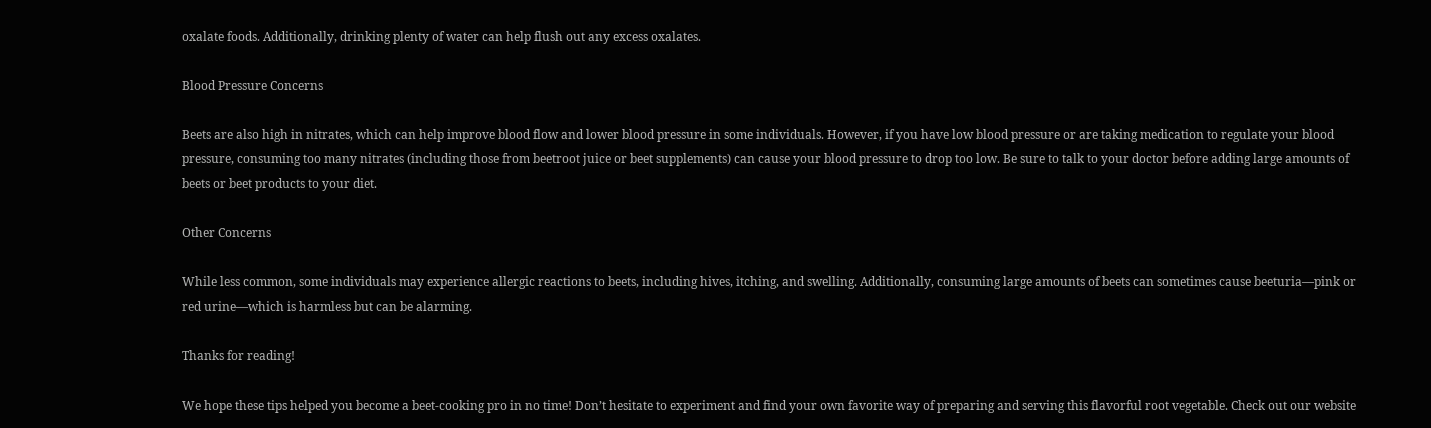oxalate foods. Additionally, drinking plenty of water can help flush out any excess oxalates.

Blood Pressure Concerns

Beets are also high in nitrates, which can help improve blood flow and lower blood pressure in some individuals. However, if you have low blood pressure or are taking medication to regulate your blood pressure, consuming too many nitrates (including those from beetroot juice or beet supplements) can cause your blood pressure to drop too low. Be sure to talk to your doctor before adding large amounts of beets or beet products to your diet.

Other Concerns

While less common, some individuals may experience allergic reactions to beets, including hives, itching, and swelling. Additionally, consuming large amounts of beets can sometimes cause beeturia—pink or red urine—which is harmless but can be alarming.

Thanks for reading!

We hope these tips helped you become a beet-cooking pro in no time! Don’t hesitate to experiment and find your own favorite way of preparing and serving this flavorful root vegetable. Check out our website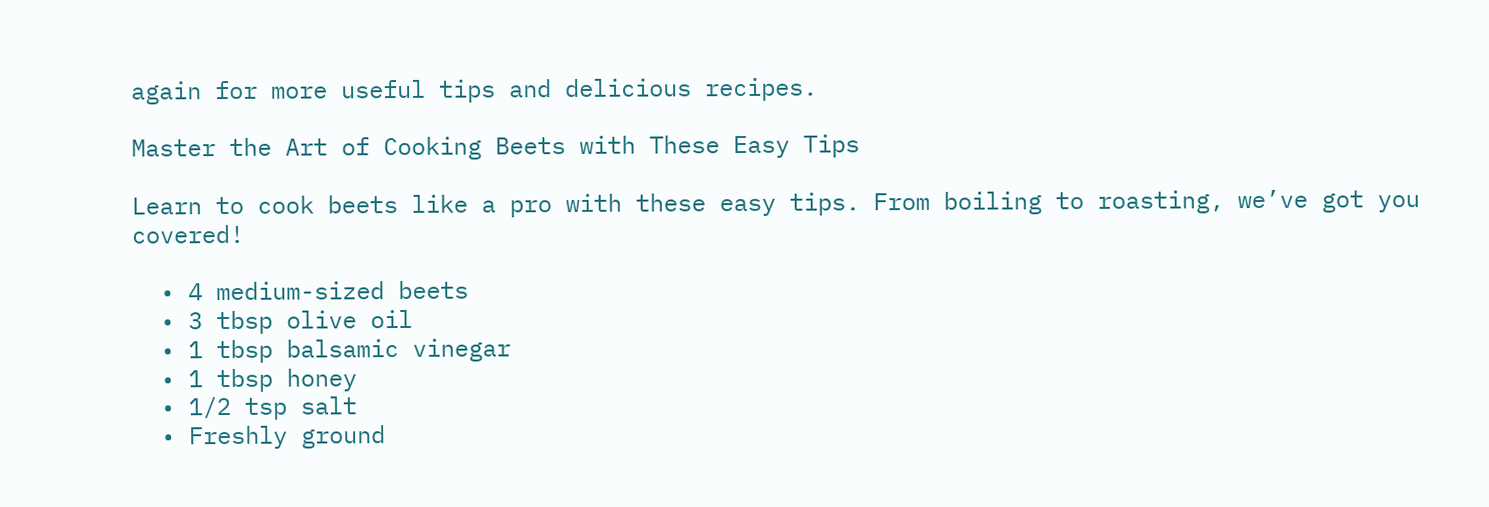again for more useful tips and delicious recipes.

Master the Art of Cooking Beets with These Easy Tips

Learn to cook beets like a pro with these easy tips. From boiling to roasting, we’ve got you covered!

  • 4 medium-sized beets
  • 3 tbsp olive oil
  • 1 tbsp balsamic vinegar
  • 1 tbsp honey
  • 1/2 tsp salt
  • Freshly ground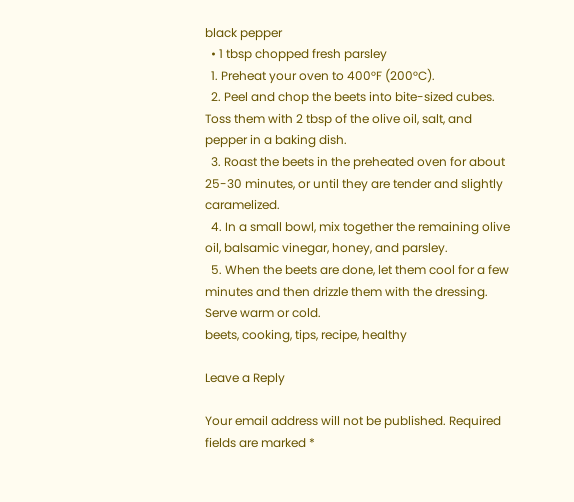black pepper
  • 1 tbsp chopped fresh parsley
  1. Preheat your oven to 400°F (200°C).
  2. Peel and chop the beets into bite-sized cubes. Toss them with 2 tbsp of the olive oil, salt, and pepper in a baking dish.
  3. Roast the beets in the preheated oven for about 25-30 minutes, or until they are tender and slightly caramelized.
  4. In a small bowl, mix together the remaining olive oil, balsamic vinegar, honey, and parsley.
  5. When the beets are done, let them cool for a few minutes and then drizzle them with the dressing. Serve warm or cold.
beets, cooking, tips, recipe, healthy

Leave a Reply

Your email address will not be published. Required fields are marked *